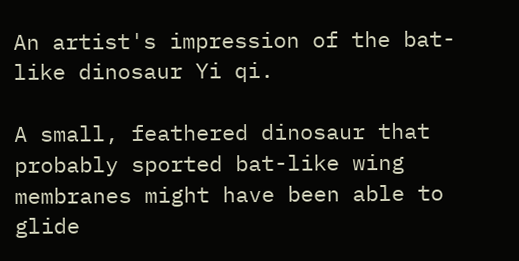An artist's impression of the bat-like dinosaur Yi qi.

A small, feathered dinosaur that probably sported bat-like wing membranes might have been able to glide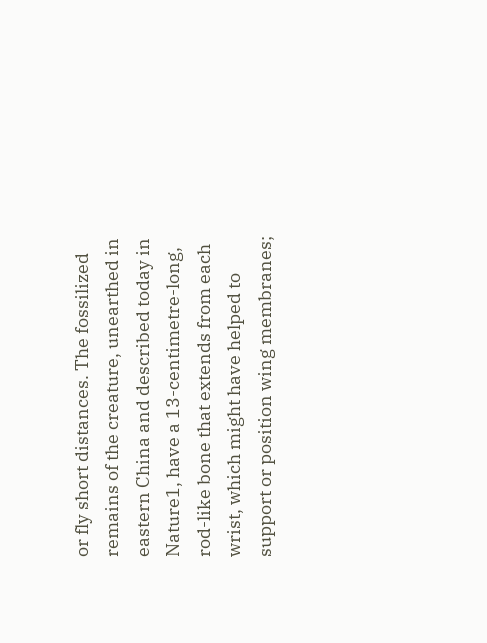or fly short distances. The fossilized remains of the creature, unearthed in eastern China and described today in Nature1, have a 13-centimetre-long, rod-like bone that extends from each wrist, which might have helped to support or position wing membranes;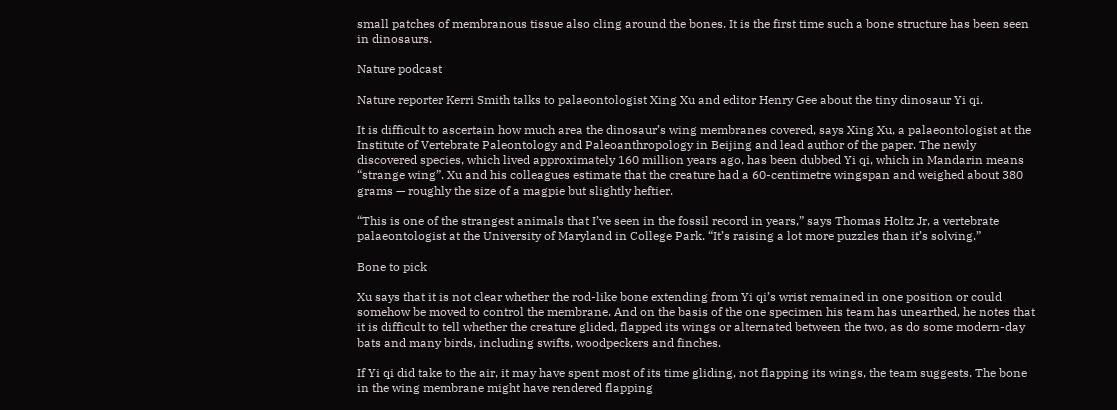small patches of membranous tissue also cling around the bones. It is the first time such a bone structure has been seen in dinosaurs.

Nature podcast

Nature reporter Kerri Smith talks to palaeontologist Xing Xu and editor Henry Gee about the tiny dinosaur Yi qi.

It is difficult to ascertain how much area the dinosaur’s wing membranes covered, says Xing Xu, a palaeontologist at the Institute of Vertebrate Paleontology and Paleoanthropology in Beijing and lead author of the paper. The newly discovered species, which lived approximately 160 million years ago, has been dubbed Yi qi, which in Mandarin means “strange wing”. Xu and his colleagues estimate that the creature had a 60-centimetre wingspan and weighed about 380 grams — roughly the size of a magpie but slightly heftier.

“This is one of the strangest animals that I’ve seen in the fossil record in years,” says Thomas Holtz Jr, a vertebrate palaeontologist at the University of Maryland in College Park. “It’s raising a lot more puzzles than it’s solving.”

Bone to pick

Xu says that it is not clear whether the rod-like bone extending from Yi qi’s wrist remained in one position or could somehow be moved to control the membrane. And on the basis of the one specimen his team has unearthed, he notes that it is difficult to tell whether the creature glided, flapped its wings or alternated between the two, as do some modern-day bats and many birds, including swifts, woodpeckers and finches.

If Yi qi did take to the air, it may have spent most of its time gliding, not flapping its wings, the team suggests. The bone in the wing membrane might have rendered flapping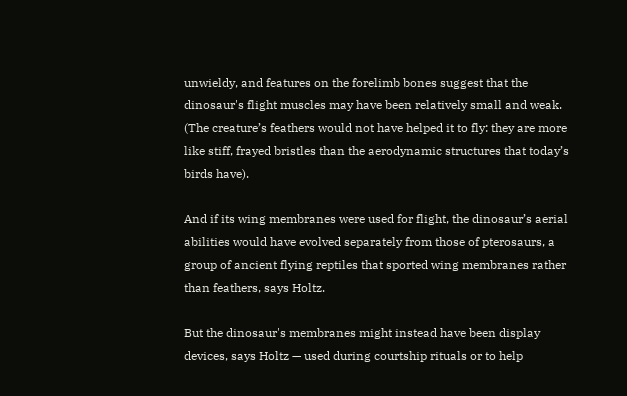unwieldy, and features on the forelimb bones suggest that the dinosaur's flight muscles may have been relatively small and weak. (The creature’s feathers would not have helped it to fly: they are more like stiff, frayed bristles than the aerodynamic structures that today’s birds have).

And if its wing membranes were used for flight, the dinosaur’s aerial abilities would have evolved separately from those of pterosaurs, a group of ancient flying reptiles that sported wing membranes rather than feathers, says Holtz.

But the dinosaur's membranes might instead have been display devices, says Holtz — used during courtship rituals or to help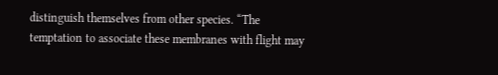distinguish themselves from other species. “The temptation to associate these membranes with flight may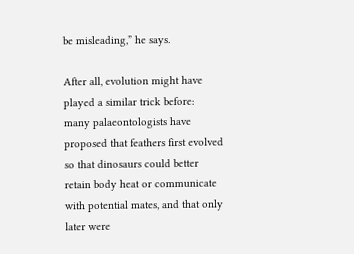be misleading,” he says.

After all, evolution might have played a similar trick before: many palaeontologists have proposed that feathers first evolved so that dinosaurs could better retain body heat or communicate with potential mates, and that only later were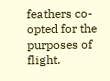feathers co-opted for the purposes of flight.